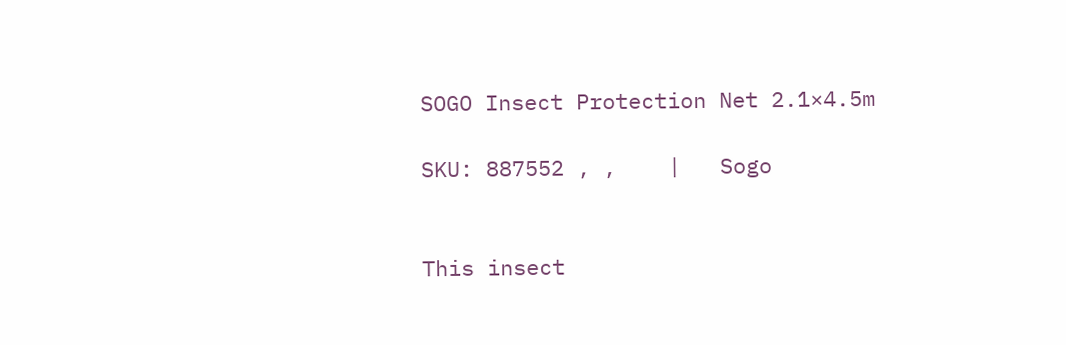SOGO Insect Protection Net 2.1×4.5m

SKU: 887552 , ,    |   Sogo


This insect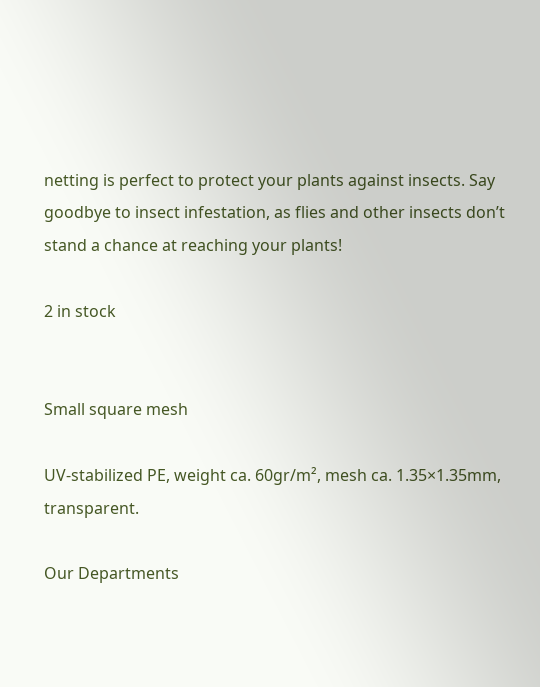netting is perfect to protect your plants against insects. Say goodbye to insect infestation, as flies and other insects don’t stand a chance at reaching your plants!

2 in stock


Small square mesh

UV-stabilized PE, weight ca. 60gr/m², mesh ca. 1.35×1.35mm, transparent.

Our Departments